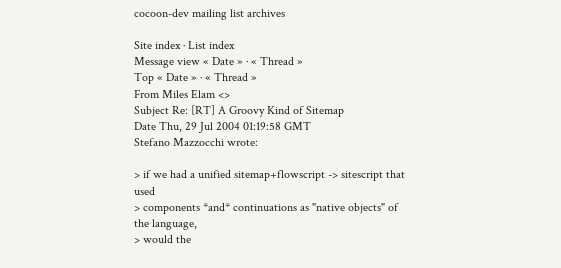cocoon-dev mailing list archives

Site index · List index
Message view « Date » · « Thread »
Top « Date » · « Thread »
From Miles Elam <>
Subject Re: [RT] A Groovy Kind of Sitemap
Date Thu, 29 Jul 2004 01:19:58 GMT
Stefano Mazzocchi wrote:

> if we had a unified sitemap+flowscript -> sitescript that used
> components *and* continuations as "native objects" of the language,
> would the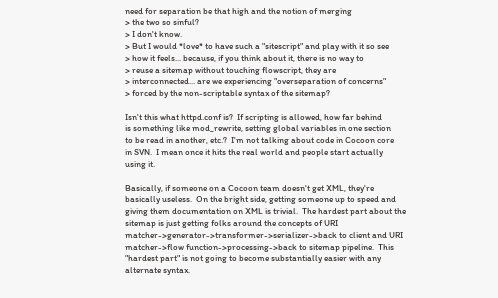need for separation be that high and the notion of merging
> the two so sinful?
> I don't know.
> But I would *love* to have such a "sitescript" and play with it so see
> how it feels... because, if you think about it, there is no way to
> reuse a sitemap without touching flowscript, they are
> interconnected... are we experiencing "overseparation of concerns"
> forced by the non-scriptable syntax of the sitemap?

Isn't this what httpd.conf is?  If scripting is allowed, how far behind
is something like mod_rewrite, setting global variables in one section
to be read in another, etc.?  I'm not talking about code in Cocoon core
in SVN.  I mean once it hits the real world and people start actually
using it.

Basically, if someone on a Cocoon team doesn't get XML, they're
basically useless.  On the bright side, getting someone up to speed and
giving them documentation on XML is trivial.  The hardest part about the
sitemap is just getting folks around the concepts of URI
matcher->generator->transformer->serializer->back to client and URI
matcher->flow function->processing->back to sitemap pipeline.  This
"hardest part" is not going to become substantially easier with any
alternate syntax.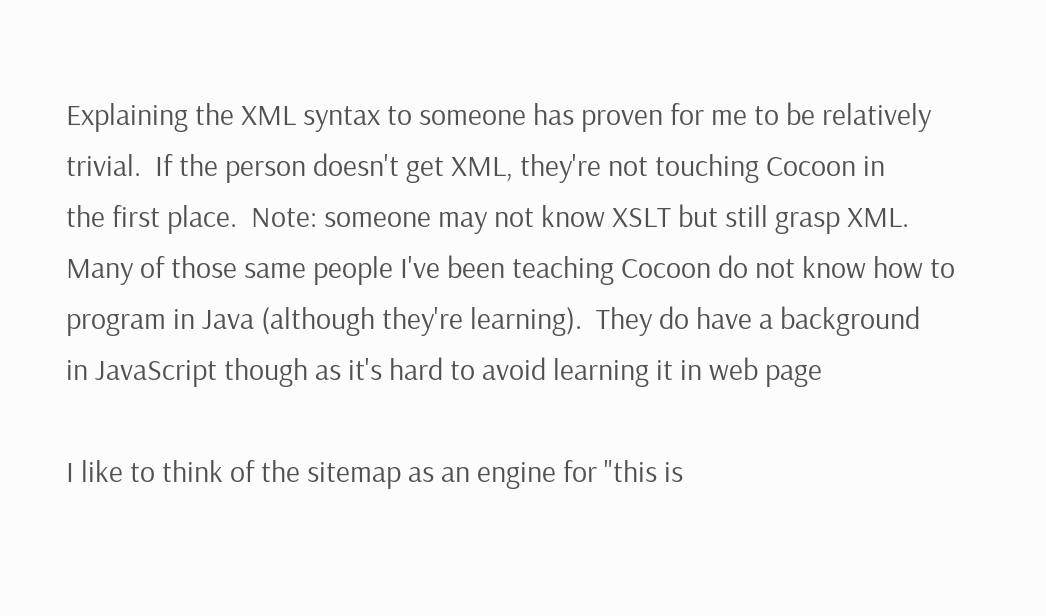Explaining the XML syntax to someone has proven for me to be relatively
trivial.  If the person doesn't get XML, they're not touching Cocoon in
the first place.  Note: someone may not know XSLT but still grasp XML.
Many of those same people I've been teaching Cocoon do not know how to
program in Java (although they're learning).  They do have a background
in JavaScript though as it's hard to avoid learning it in web page

I like to think of the sitemap as an engine for "this is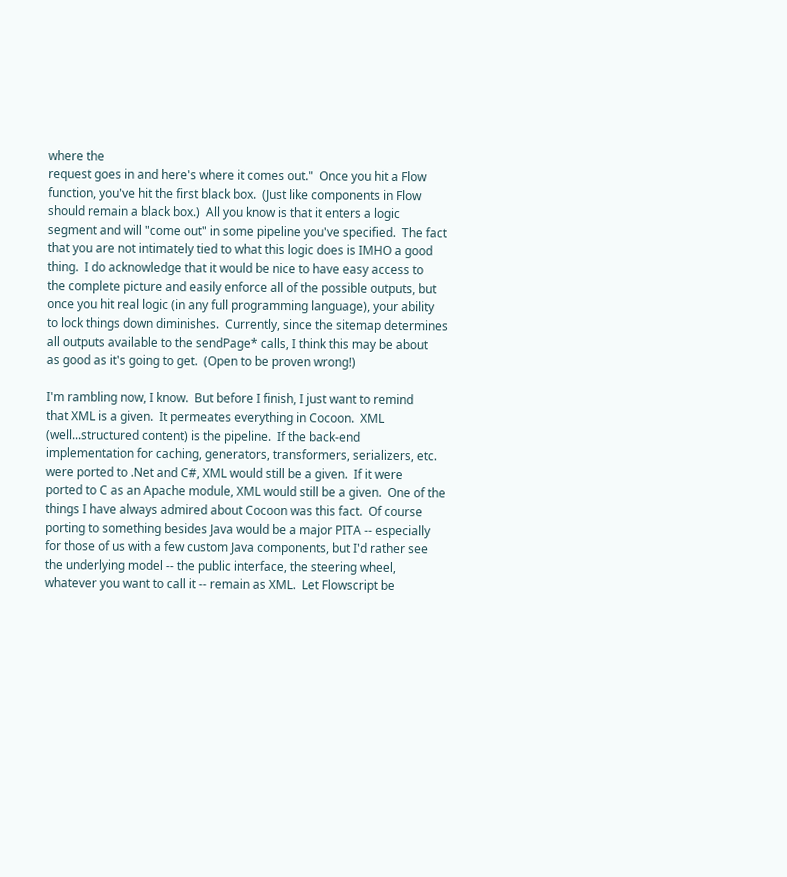where the
request goes in and here's where it comes out."  Once you hit a Flow
function, you've hit the first black box.  (Just like components in Flow
should remain a black box.)  All you know is that it enters a logic
segment and will "come out" in some pipeline you've specified.  The fact
that you are not intimately tied to what this logic does is IMHO a good
thing.  I do acknowledge that it would be nice to have easy access to
the complete picture and easily enforce all of the possible outputs, but
once you hit real logic (in any full programming language), your ability
to lock things down diminishes.  Currently, since the sitemap determines
all outputs available to the sendPage* calls, I think this may be about
as good as it's going to get.  (Open to be proven wrong!)

I'm rambling now, I know.  But before I finish, I just want to remind
that XML is a given.  It permeates everything in Cocoon.  XML
(well...structured content) is the pipeline.  If the back-end
implementation for caching, generators, transformers, serializers, etc.
were ported to .Net and C#, XML would still be a given.  If it were
ported to C as an Apache module, XML would still be a given.  One of the
things I have always admired about Cocoon was this fact.  Of course
porting to something besides Java would be a major PITA -- especially
for those of us with a few custom Java components, but I'd rather see
the underlying model -- the public interface, the steering wheel,
whatever you want to call it -- remain as XML.  Let Flowscript be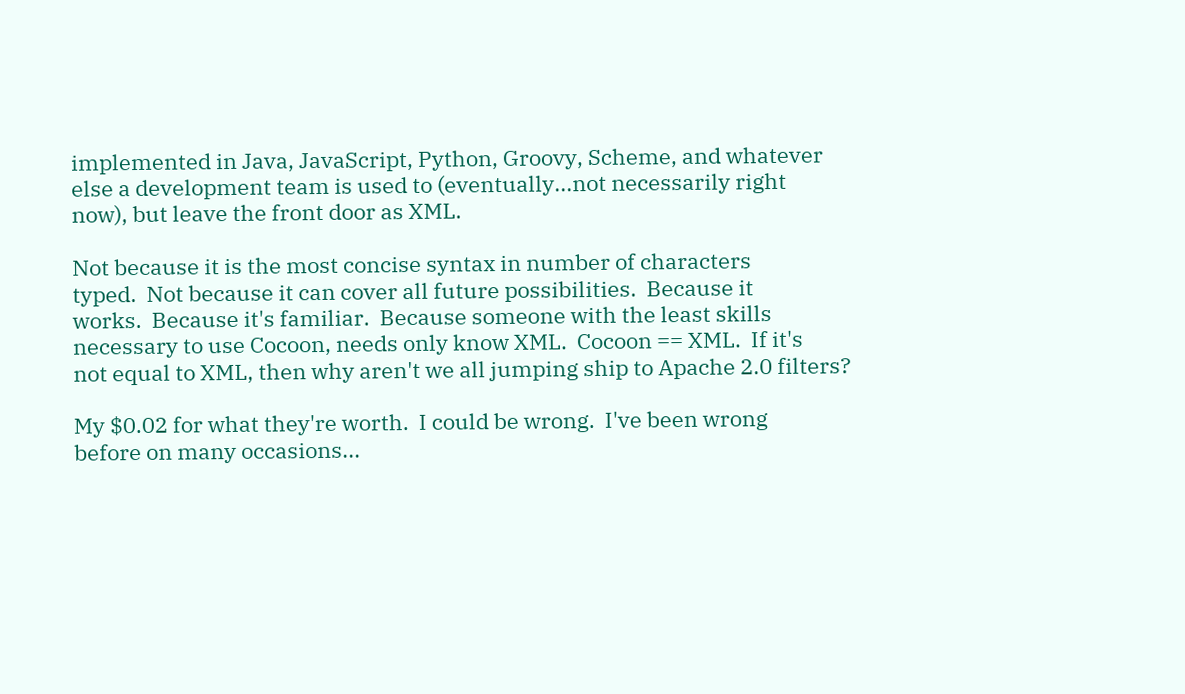implemented in Java, JavaScript, Python, Groovy, Scheme, and whatever
else a development team is used to (eventually...not necessarily right
now), but leave the front door as XML.

Not because it is the most concise syntax in number of characters
typed.  Not because it can cover all future possibilities.  Because it
works.  Because it's familiar.  Because someone with the least skills
necessary to use Cocoon, needs only know XML.  Cocoon == XML.  If it's
not equal to XML, then why aren't we all jumping ship to Apache 2.0 filters?

My $0.02 for what they're worth.  I could be wrong.  I've been wrong
before on many occasions...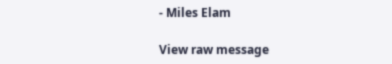- Miles Elam

View raw message